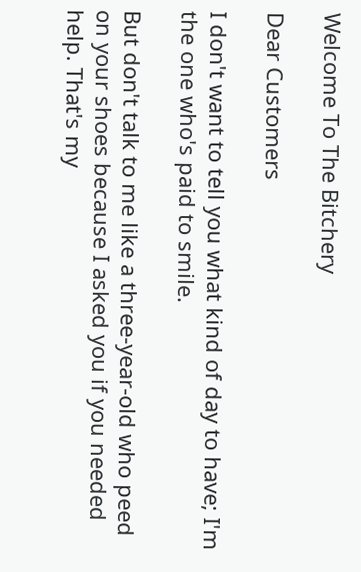Welcome To The Bitchery

Dear Customers

I don't want to tell you what kind of day to have; I'm the one who's paid to smile.

But don't talk to me like a three-year-old who peed on your shoes because I asked you if you needed help. That's my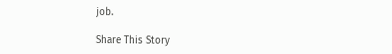job.

Share This Story